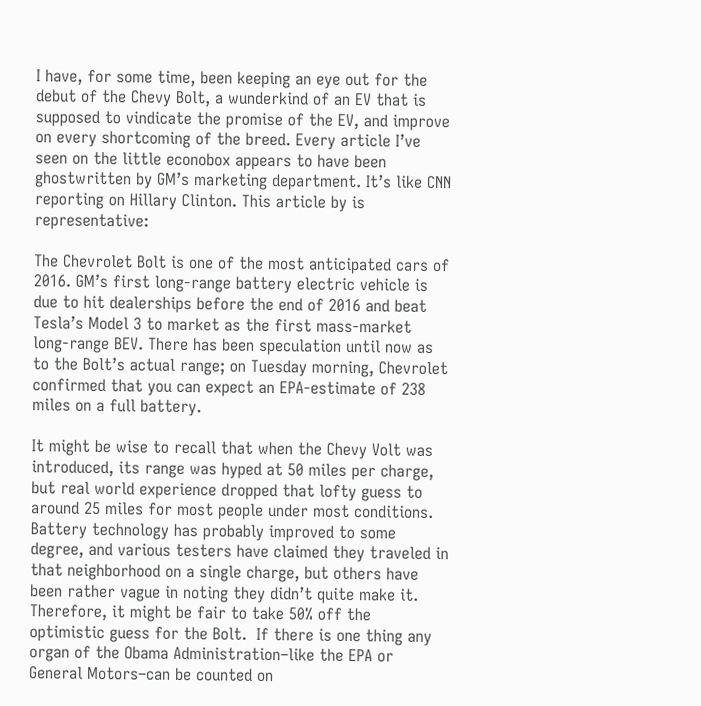I have, for some time, been keeping an eye out for the debut of the Chevy Bolt, a wunderkind of an EV that is supposed to vindicate the promise of the EV, and improve on every shortcoming of the breed. Every article I’ve seen on the little econobox appears to have been ghostwritten by GM’s marketing department. It’s like CNN reporting on Hillary Clinton. This article by is representative:

The Chevrolet Bolt is one of the most anticipated cars of 2016. GM’s first long-range battery electric vehicle is due to hit dealerships before the end of 2016 and beat Tesla’s Model 3 to market as the first mass-market long-range BEV. There has been speculation until now as to the Bolt’s actual range; on Tuesday morning, Chevrolet confirmed that you can expect an EPA-estimate of 238 miles on a full battery.

It might be wise to recall that when the Chevy Volt was introduced, its range was hyped at 50 miles per charge, but real world experience dropped that lofty guess to around 25 miles for most people under most conditions. Battery technology has probably improved to some degree, and various testers have claimed they traveled in that neighborhood on a single charge, but others have been rather vague in noting they didn’t quite make it.  Therefore, it might be fair to take 50% off the optimistic guess for the Bolt.  If there is one thing any organ of the Obama Administration–like the EPA or General Motors–can be counted on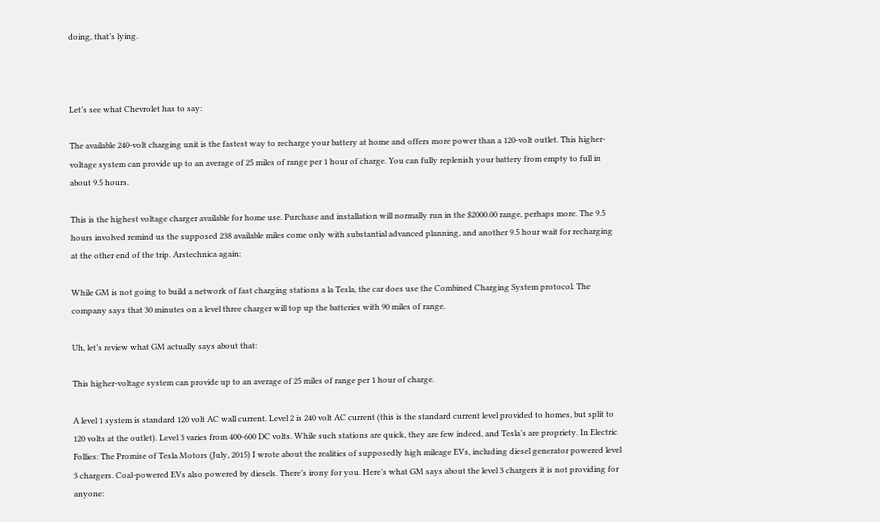doing, that’s lying.



Let’s see what Chevrolet has to say:

The available 240-volt charging unit is the fastest way to recharge your battery at home and offers more power than a 120-volt outlet. This higher-voltage system can provide up to an average of 25 miles of range per 1 hour of charge. You can fully replenish your battery from empty to full in about 9.5 hours.

This is the highest voltage charger available for home use. Purchase and installation will normally run in the $2000.00 range, perhaps more. The 9.5 hours involved remind us the supposed 238 available miles come only with substantial advanced planning, and another 9.5 hour wait for recharging at the other end of the trip. Arstechnica again:

While GM is not going to build a network of fast charging stations a la Tesla, the car does use the Combined Charging System protocol. The company says that 30 minutes on a level three charger will top up the batteries with 90 miles of range.

Uh, let’s review what GM actually says about that:

This higher-voltage system can provide up to an average of 25 miles of range per 1 hour of charge.

A level 1 system is standard 120 volt AC wall current. Level 2 is 240 volt AC current (this is the standard current level provided to homes, but split to 120 volts at the outlet). Level 3 varies from 400-600 DC volts. While such stations are quick, they are few indeed, and Tesla’s are propriety. In Electric Follies: The Promise of Tesla Motors (July, 2015) I wrote about the realities of supposedly high mileage EVs, including diesel generator powered level 3 chargers. Coal-powered EVs also powered by diesels. There’s irony for you. Here’s what GM says about the level 3 chargers it is not providing for anyone: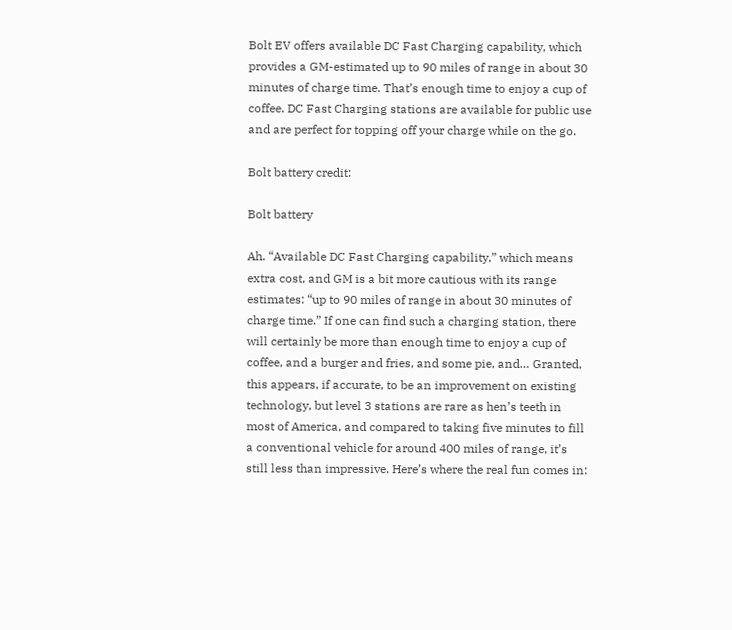Bolt EV offers available DC Fast Charging capability, which provides a GM-estimated up to 90 miles of range in about 30 minutes of charge time. That’s enough time to enjoy a cup of coffee. DC Fast Charging stations are available for public use and are perfect for topping off your charge while on the go.

Bolt battery credit:

Bolt battery

Ah. “Available DC Fast Charging capability,” which means extra cost, and GM is a bit more cautious with its range estimates: “up to 90 miles of range in about 30 minutes of charge time.” If one can find such a charging station, there will certainly be more than enough time to enjoy a cup of coffee, and a burger and fries, and some pie, and… Granted, this appears, if accurate, to be an improvement on existing technology, but level 3 stations are rare as hen’s teeth in most of America, and compared to taking five minutes to fill a conventional vehicle for around 400 miles of range, it’s still less than impressive. Here’s where the real fun comes in: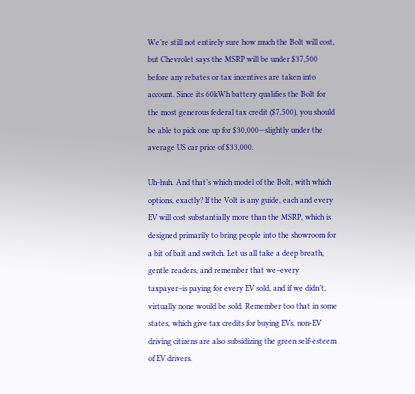We’re still not entirely sure how much the Bolt will cost, but Chevrolet says the MSRP will be under $37,500 before any rebates or tax incentives are taken into account. Since its 60kWh battery qualifies the Bolt for the most generous federal tax credit ($7,500), you should be able to pick one up for $30,000—slightly under the average US car price of $33,000.

Uh-huh. And that’s which model of the Bolt, with which options, exactly? If the Volt is any guide, each and every EV will cost substantially more than the MSRP, which is designed primarily to bring people into the showroom for a bit of bait and switch. Let us all take a deep breath, gentle readers, and remember that we–every taxpayer–is paying for every EV sold, and if we didn’t, virtually none would be sold. Remember too that in some states, which give tax credits for buying EVs, non-EV driving citizens are also subsidizing the green self-esteem of EV drivers.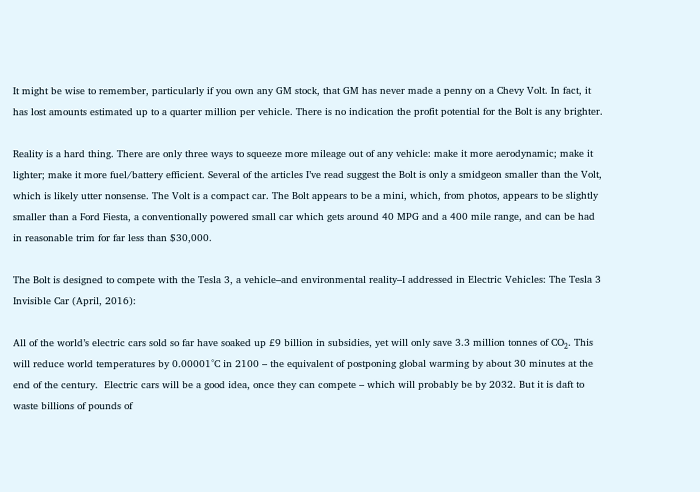It might be wise to remember, particularly if you own any GM stock, that GM has never made a penny on a Chevy Volt. In fact, it has lost amounts estimated up to a quarter million per vehicle. There is no indication the profit potential for the Bolt is any brighter.

Reality is a hard thing. There are only three ways to squeeze more mileage out of any vehicle: make it more aerodynamic; make it lighter; make it more fuel/battery efficient. Several of the articles I’ve read suggest the Bolt is only a smidgeon smaller than the Volt, which is likely utter nonsense. The Volt is a compact car. The Bolt appears to be a mini, which, from photos, appears to be slightly smaller than a Ford Fiesta, a conventionally powered small car which gets around 40 MPG and a 400 mile range, and can be had in reasonable trim for far less than $30,000.

The Bolt is designed to compete with the Tesla 3, a vehicle–and environmental reality–I addressed in Electric Vehicles: The Tesla 3 Invisible Car (April, 2016):

All of the world’s electric cars sold so far have soaked up £9 billion in subsidies, yet will only save 3.3 million tonnes of CO₂. This will reduce world temperatures by 0.00001°C in 2100 – the equivalent of postponing global warming by about 30 minutes at the end of the century.  Electric cars will be a good idea, once they can compete – which will probably be by 2032. But it is daft to waste billions of pounds of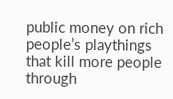public money on rich people’s playthings that kill more people through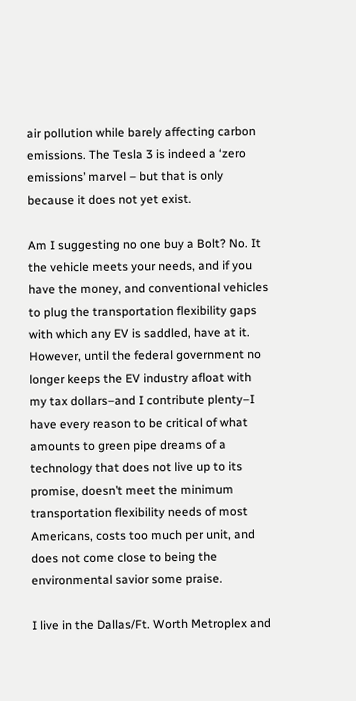air pollution while barely affecting carbon emissions. The Tesla 3 is indeed a ‘zero emissions’ marvel – but that is only because it does not yet exist.

Am I suggesting no one buy a Bolt? No. It the vehicle meets your needs, and if you have the money, and conventional vehicles to plug the transportation flexibility gaps with which any EV is saddled, have at it. However, until the federal government no longer keeps the EV industry afloat with my tax dollars–and I contribute plenty–I have every reason to be critical of what amounts to green pipe dreams of a technology that does not live up to its promise, doesn’t meet the minimum transportation flexibility needs of most Americans, costs too much per unit, and does not come close to being the environmental savior some praise.

I live in the Dallas/Ft. Worth Metroplex and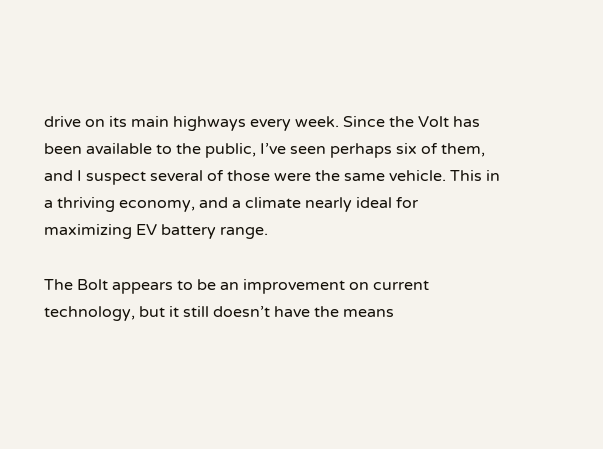drive on its main highways every week. Since the Volt has been available to the public, I’ve seen perhaps six of them, and I suspect several of those were the same vehicle. This in a thriving economy, and a climate nearly ideal for maximizing EV battery range.

The Bolt appears to be an improvement on current technology, but it still doesn’t have the means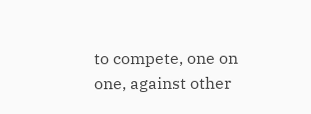to compete, one on one, against other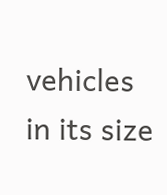vehicles in its size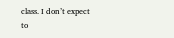class. I don’t expect to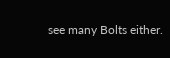see many Bolts either.